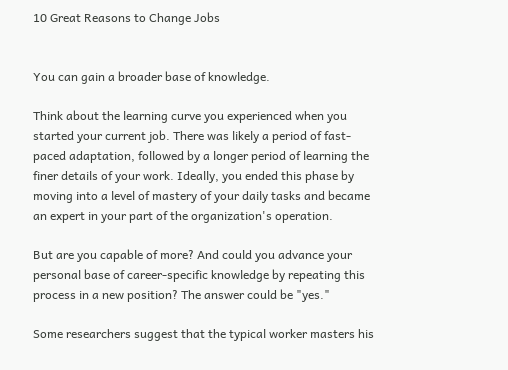10 Great Reasons to Change Jobs


You can gain a broader base of knowledge.

Think about the learning curve you experienced when you started your current job. There was likely a period of fast-paced adaptation, followed by a longer period of learning the finer details of your work. Ideally, you ended this phase by moving into a level of mastery of your daily tasks and became an expert in your part of the organization's operation.

But are you capable of more? And could you advance your personal base of career-specific knowledge by repeating this process in a new position? The answer could be "yes."

Some researchers suggest that the typical worker masters his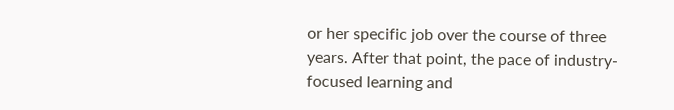or her specific job over the course of three years. After that point, the pace of industry-focused learning and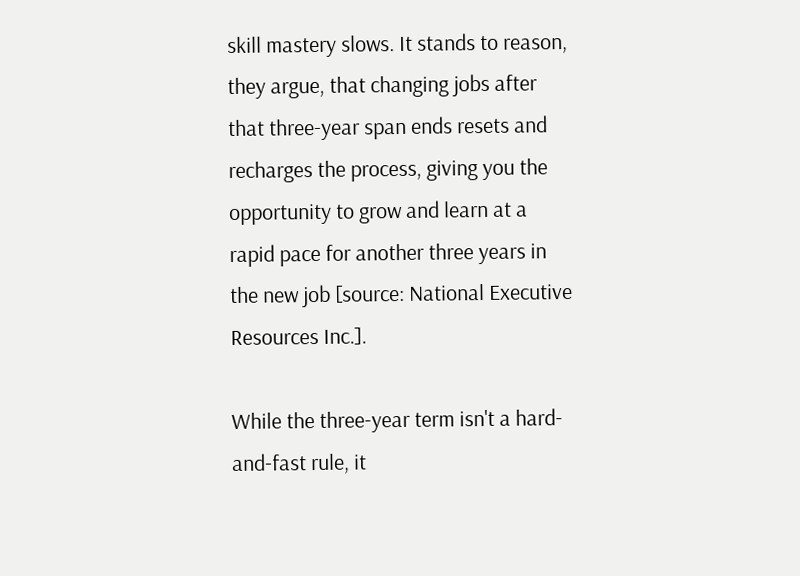skill mastery slows. It stands to reason, they argue, that changing jobs after that three-year span ends resets and recharges the process, giving you the opportunity to grow and learn at a rapid pace for another three years in the new job [source: National Executive Resources Inc.].

While the three-year term isn't a hard-and-fast rule, it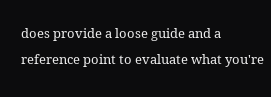does provide a loose guide and a reference point to evaluate what you're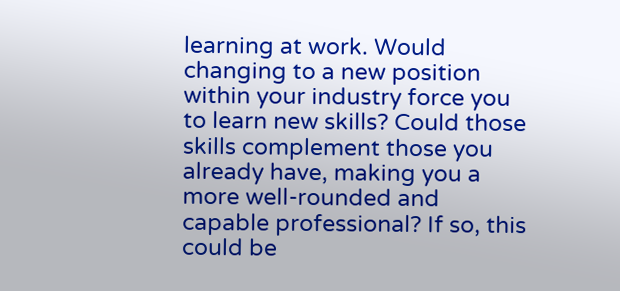learning at work. Would changing to a new position within your industry force you to learn new skills? Could those skills complement those you already have, making you a more well-rounded and capable professional? If so, this could be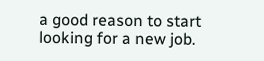a good reason to start looking for a new job.